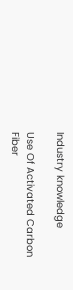Industry knowledge

Use Of Activated Carbon Fiber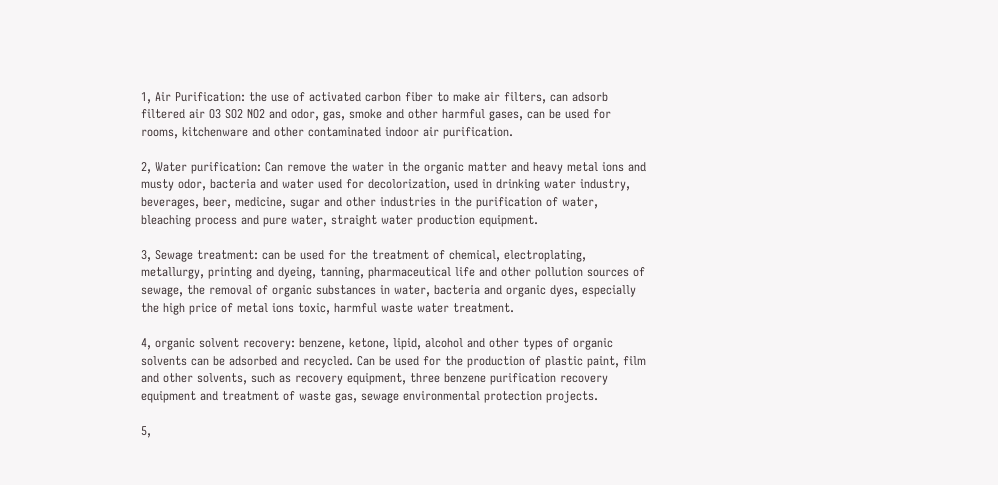1, Air Purification: the use of activated carbon fiber to make air filters, can adsorb filtered air O3 SO2 NO2 and odor, gas, smoke and other harmful gases, can be used for rooms, kitchenware and other contaminated indoor air purification.

2, Water purification: Can remove the water in the organic matter and heavy metal ions and musty odor, bacteria and water used for decolorization, used in drinking water industry, beverages, beer, medicine, sugar and other industries in the purification of water, bleaching process and pure water, straight water production equipment.

3, Sewage treatment: can be used for the treatment of chemical, electroplating, metallurgy, printing and dyeing, tanning, pharmaceutical life and other pollution sources of sewage, the removal of organic substances in water, bacteria and organic dyes, especially the high price of metal ions toxic, harmful waste water treatment.

4, organic solvent recovery: benzene, ketone, lipid, alcohol and other types of organic solvents can be adsorbed and recycled. Can be used for the production of plastic paint, film and other solvents, such as recovery equipment, three benzene purification recovery equipment and treatment of waste gas, sewage environmental protection projects.

5,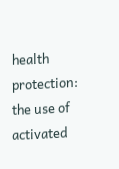health protection: the use of activated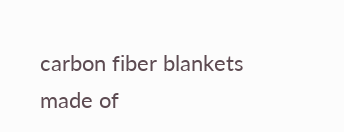carbon fiber blankets made of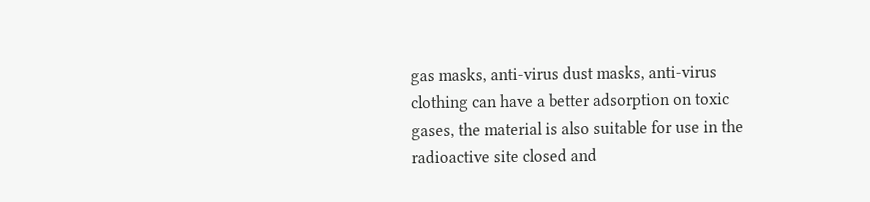gas masks, anti-virus dust masks, anti-virus clothing can have a better adsorption on toxic gases, the material is also suitable for use in the radioactive site closed and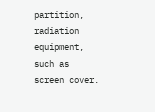partition, radiation equipment, such as screen cover.